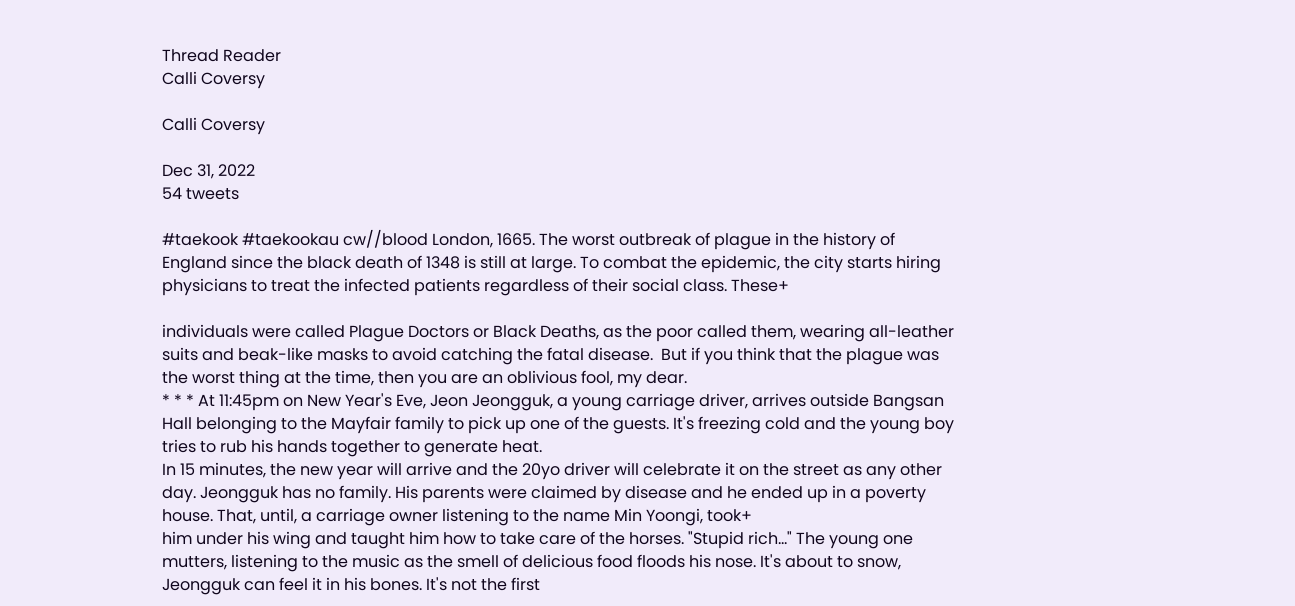Thread Reader
Calli Coversy

Calli Coversy

Dec 31, 2022
54 tweets

#taekook #taekookau cw//blood London, 1665. The worst outbreak of plague in the history of England since the black death of 1348 is still at large. To combat the epidemic, the city starts hiring physicians to treat the infected patients regardless of their social class. These+

individuals were called Plague Doctors or Black Deaths, as the poor called them, wearing all-leather suits and beak-like masks to avoid catching the fatal disease.  But if you think that the plague was the worst thing at the time, then you are an oblivious fool, my dear.
* * * At 11:45pm on New Year's Eve, Jeon Jeongguk, a young carriage driver, arrives outside Bangsan Hall belonging to the Mayfair family to pick up one of the guests. It's freezing cold and the young boy tries to rub his hands together to generate heat.
In 15 minutes, the new year will arrive and the 20yo driver will celebrate it on the street as any other day. Jeongguk has no family. His parents were claimed by disease and he ended up in a poverty house. That, until, a carriage owner listening to the name Min Yoongi, took+
him under his wing and taught him how to take care of the horses. "Stupid rich..." The young one mutters, listening to the music as the smell of delicious food floods his nose. It's about to snow, Jeongguk can feel it in his bones. It's not the first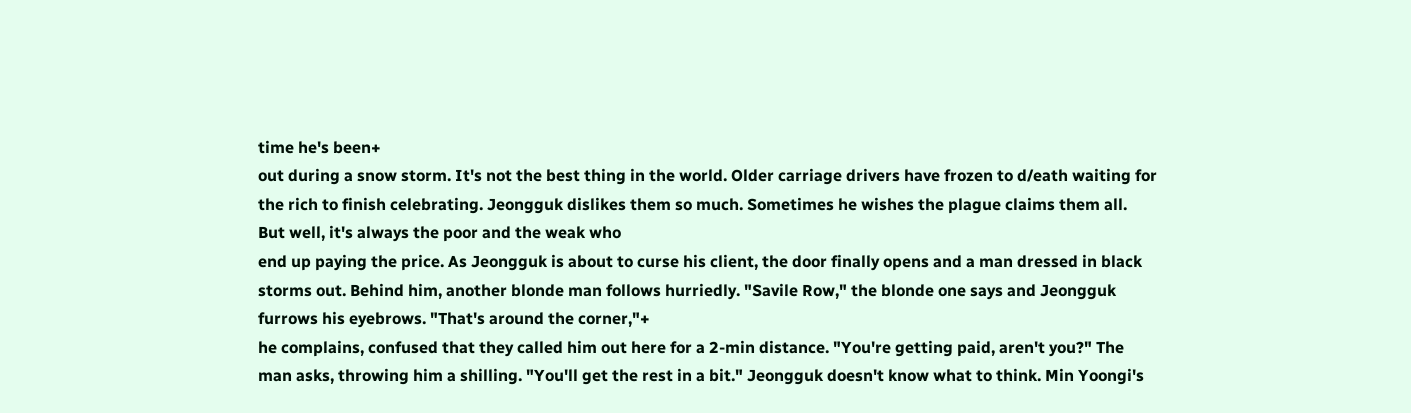time he's been+
out during a snow storm. It's not the best thing in the world. Older carriage drivers have frozen to d/eath waiting for the rich to finish celebrating. Jeongguk dislikes them so much. Sometimes he wishes the plague claims them all. But well, it's always the poor and the weak who
end up paying the price. As Jeongguk is about to curse his client, the door finally opens and a man dressed in black storms out. Behind him, another blonde man follows hurriedly. "Savile Row," the blonde one says and Jeongguk furrows his eyebrows. "That's around the corner,"+
he complains, confused that they called him out here for a 2-min distance. "You're getting paid, aren't you?" The man asks, throwing him a shilling. "You'll get the rest in a bit." Jeongguk doesn't know what to think. Min Yoongi's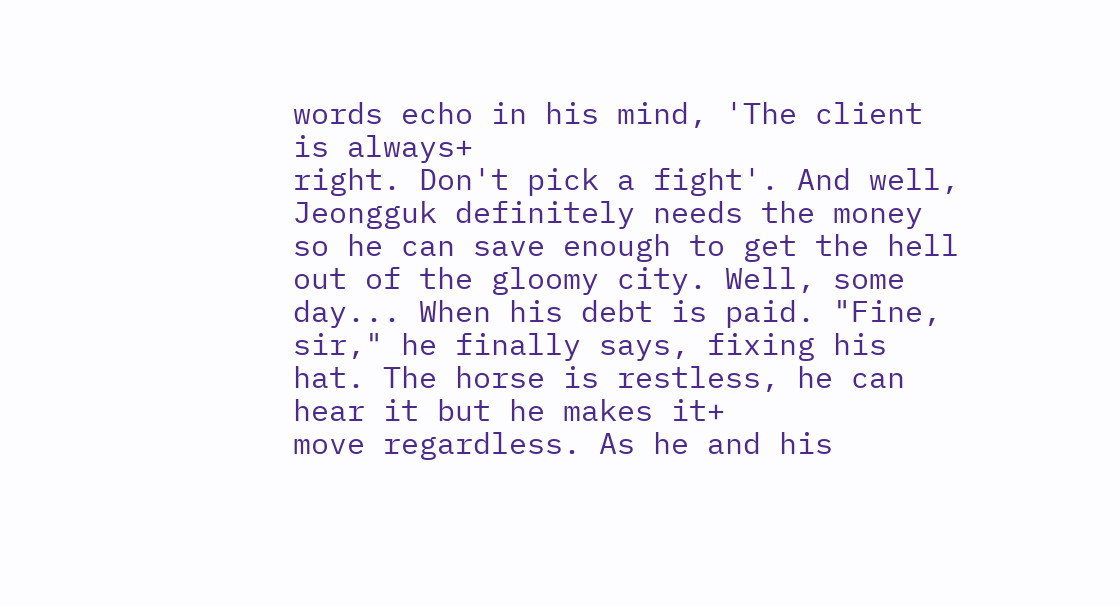words echo in his mind, 'The client is always+
right. Don't pick a fight'. And well, Jeongguk definitely needs the money so he can save enough to get the hell out of the gloomy city. Well, some day... When his debt is paid. "Fine, sir," he finally says, fixing his hat. The horse is restless, he can hear it but he makes it+
move regardless. As he and his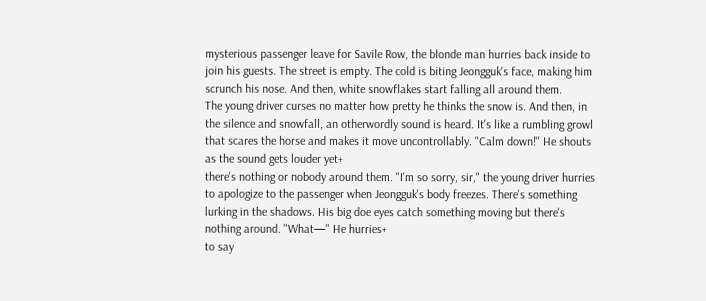mysterious passenger leave for Savile Row, the blonde man hurries back inside to join his guests. The street is empty. The cold is biting Jeongguk's face, making him scrunch his nose. And then, white snowflakes start falling all around them.
The young driver curses no matter how pretty he thinks the snow is. And then, in the silence and snowfall, an otherwordly sound is heard. It's like a rumbling growl that scares the horse and makes it move uncontrollably. "Calm down!" He shouts as the sound gets louder yet+
there's nothing or nobody around them. "I'm so sorry, sir," the young driver hurries to apologize to the passenger when Jeongguk's body freezes. There's something lurking in the shadows. His big doe eyes catch something moving but there's nothing around. "What—" He hurries+
to say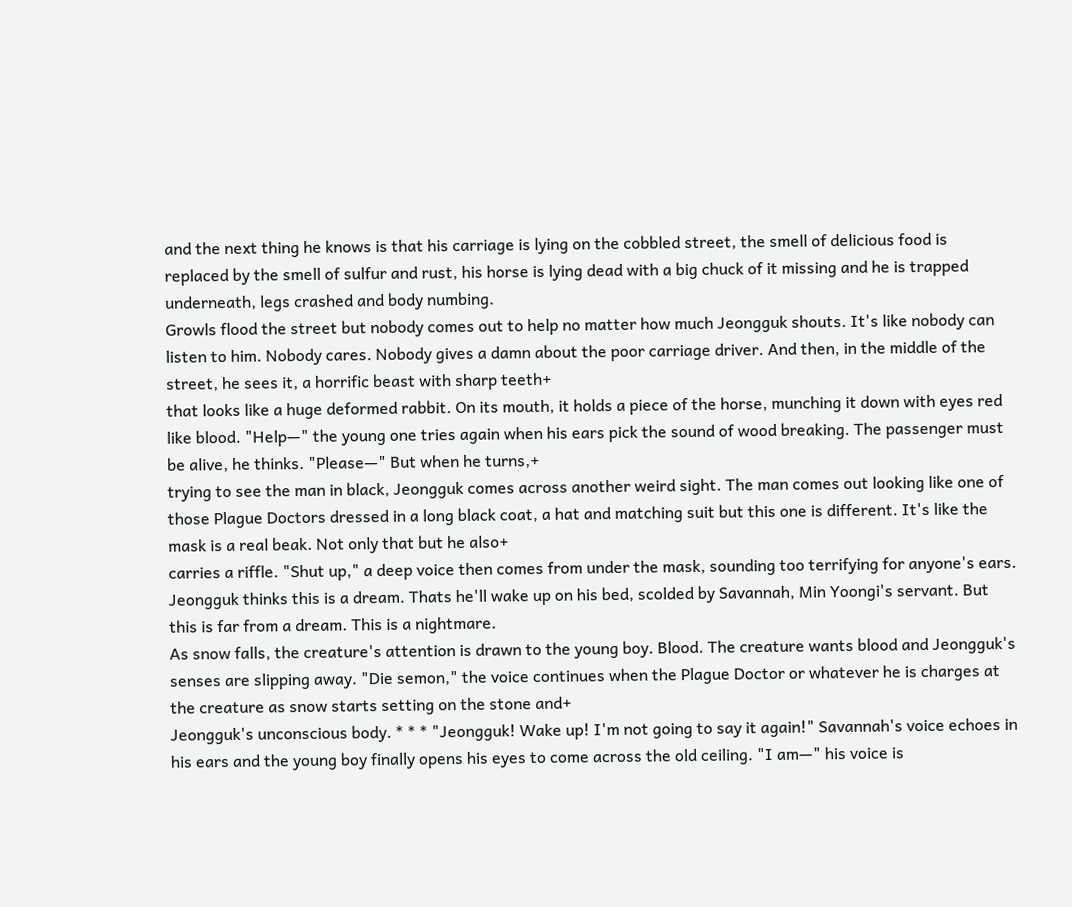and the next thing he knows is that his carriage is lying on the cobbled street, the smell of delicious food is replaced by the smell of sulfur and rust, his horse is lying dead with a big chuck of it missing and he is trapped underneath, legs crashed and body numbing.
Growls flood the street but nobody comes out to help no matter how much Jeongguk shouts. It's like nobody can listen to him. Nobody cares. Nobody gives a damn about the poor carriage driver. And then, in the middle of the street, he sees it, a horrific beast with sharp teeth+
that looks like a huge deformed rabbit. On its mouth, it holds a piece of the horse, munching it down with eyes red like blood. "Help—" the young one tries again when his ears pick the sound of wood breaking. The passenger must be alive, he thinks. "Please—" But when he turns,+
trying to see the man in black, Jeongguk comes across another weird sight. The man comes out looking like one of those Plague Doctors dressed in a long black coat, a hat and matching suit but this one is different. It's like the mask is a real beak. Not only that but he also+
carries a riffle. "Shut up," a deep voice then comes from under the mask, sounding too terrifying for anyone's ears. Jeongguk thinks this is a dream. Thats he'll wake up on his bed, scolded by Savannah, Min Yoongi's servant. But this is far from a dream. This is a nightmare.
As snow falls, the creature's attention is drawn to the young boy. Blood. The creature wants blood and Jeongguk's senses are slipping away. "Die semon," the voice continues when the Plague Doctor or whatever he is charges at the creature as snow starts setting on the stone and+
Jeongguk's unconscious body. * * * "Jeongguk! Wake up! I'm not going to say it again!" Savannah's voice echoes in his ears and the young boy finally opens his eyes to come across the old ceiling. "I am—" his voice is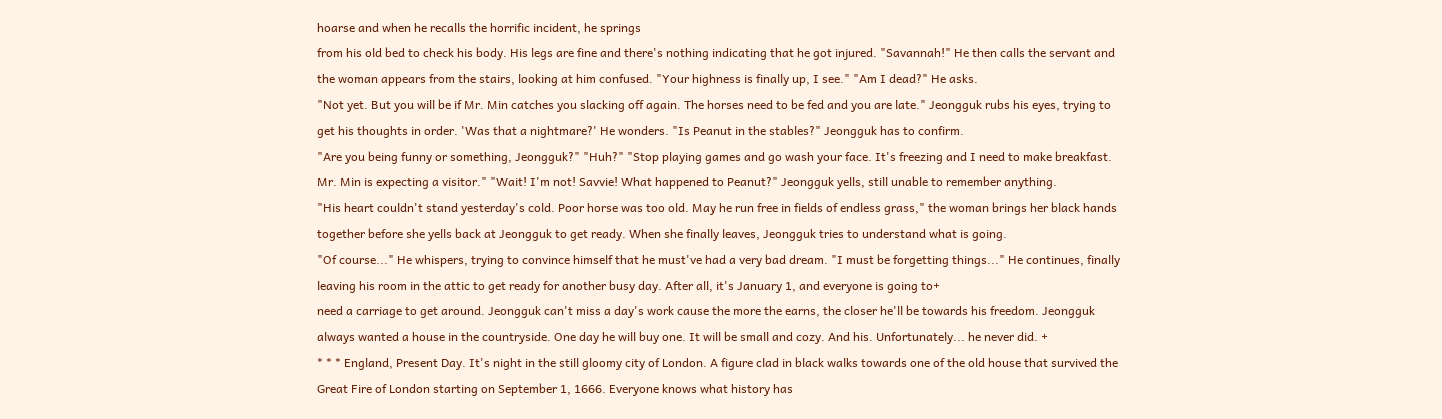hoarse and when he recalls the horrific incident, he springs
from his old bed to check his body. His legs are fine and there's nothing indicating that he got injured. "Savannah!" He then calls the servant and the woman appears from the stairs, looking at him confused. "Your highness is finally up, I see." "Am I dead?" He asks.
"Not yet. But you will be if Mr. Min catches you slacking off again. The horses need to be fed and you are late." Jeongguk rubs his eyes, trying to get his thoughts in order. 'Was that a nightmare?' He wonders. "Is Peanut in the stables?" Jeongguk has to confirm.
"Are you being funny or something, Jeongguk?" "Huh?" "Stop playing games and go wash your face. It's freezing and I need to make breakfast. Mr. Min is expecting a visitor." "Wait! I'm not! Savvie! What happened to Peanut?" Jeongguk yells, still unable to remember anything.
"His heart couldn't stand yesterday's cold. Poor horse was too old. May he run free in fields of endless grass," the woman brings her black hands together before she yells back at Jeongguk to get ready. When she finally leaves, Jeongguk tries to understand what is going.
"Of course..." He whispers, trying to convince himself that he must've had a very bad dream. "I must be forgetting things..." He continues, finally leaving his room in the attic to get ready for another busy day. After all, it's January 1, and everyone is going to+
need a carriage to get around. Jeongguk can't miss a day's work cause the more the earns, the closer he'll be towards his freedom. Jeongguk always wanted a house in the countryside. One day he will buy one. It will be small and cozy. And his. Unfortunately... he never did. +
* * * England, Present Day. It's night in the still gloomy city of London. A figure clad in black walks towards one of the old house that survived the Great Fire of London starting on September 1, 1666. Everyone knows what history has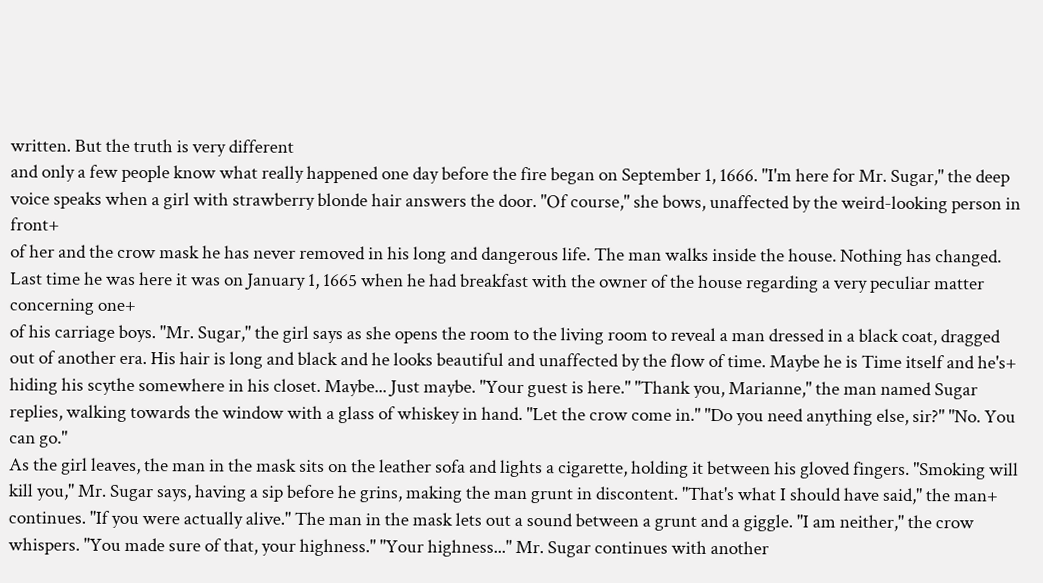written. But the truth is very different
and only a few people know what really happened one day before the fire began on September 1, 1666. "I'm here for Mr. Sugar," the deep voice speaks when a girl with strawberry blonde hair answers the door. "Of course," she bows, unaffected by the weird-looking person in front+
of her and the crow mask he has never removed in his long and dangerous life. The man walks inside the house. Nothing has changed. Last time he was here it was on January 1, 1665 when he had breakfast with the owner of the house regarding a very peculiar matter concerning one+
of his carriage boys. "Mr. Sugar," the girl says as she opens the room to the living room to reveal a man dressed in a black coat, dragged out of another era. His hair is long and black and he looks beautiful and unaffected by the flow of time. Maybe he is Time itself and he's+
hiding his scythe somewhere in his closet. Maybe... Just maybe. "Your guest is here." "Thank you, Marianne," the man named Sugar replies, walking towards the window with a glass of whiskey in hand. "Let the crow come in." "Do you need anything else, sir?" "No. You can go."
As the girl leaves, the man in the mask sits on the leather sofa and lights a cigarette, holding it between his gloved fingers. "Smoking will kill you," Mr. Sugar says, having a sip before he grins, making the man grunt in discontent. "That's what I should have said," the man+
continues. "If you were actually alive." The man in the mask lets out a sound between a grunt and a giggle. "I am neither," the crow whispers. "You made sure of that, your highness." "Your highness..." Mr. Sugar continues with another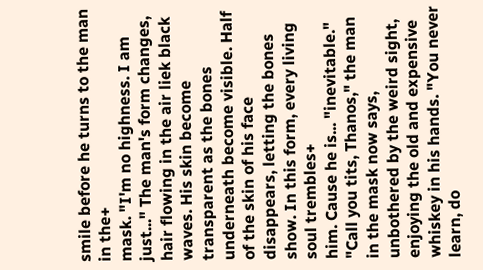smile before he turns to the man in the+
mask. "I'm no highness. I am just..." The man's form changes, hair flowing in the air liek black waves. His skin become transparent as the bones underneath become visible. Half of the skin of his face disappears, letting the bones show. In this form, every living soul trembles+
him. Cause he is... "inevitable." "Call you tits, Thanos," the man in the mask now says, unbothered by the weird sight, enjoying the old and expensive whiskey in his hands. "You never learn, do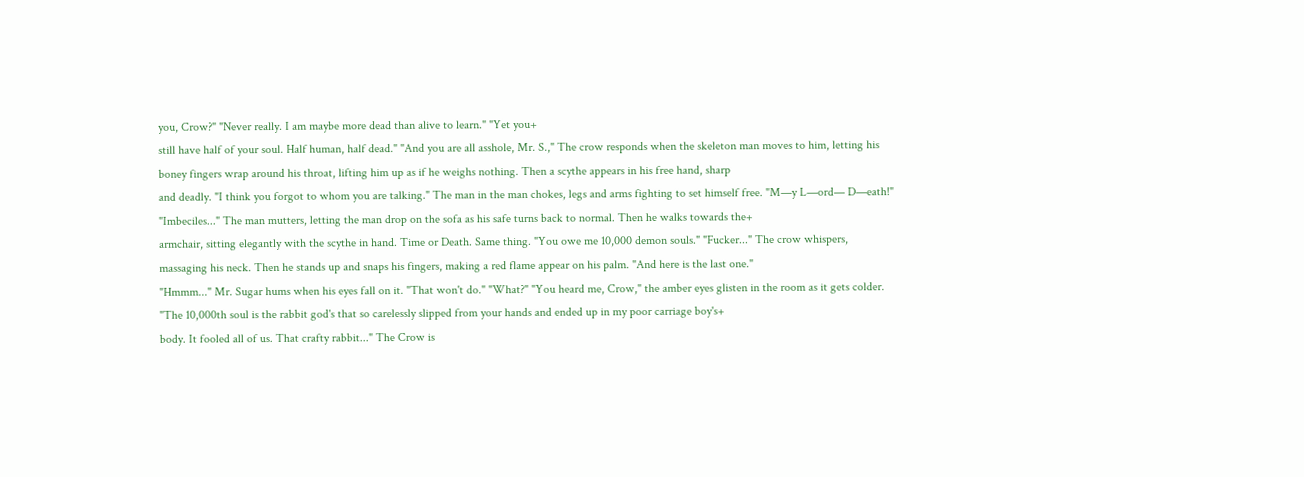you, Crow?" "Never really. I am maybe more dead than alive to learn." "Yet you+
still have half of your soul. Half human, half dead." "And you are all asshole, Mr. S.," The crow responds when the skeleton man moves to him, letting his boney fingers wrap around his throat, lifting him up as if he weighs nothing. Then a scythe appears in his free hand, sharp
and deadly. "I think you forgot to whom you are talking." The man in the man chokes, legs and arms fighting to set himself free. "M—y L—ord— D—eath!" "Imbeciles..." The man mutters, letting the man drop on the sofa as his safe turns back to normal. Then he walks towards the+
armchair, sitting elegantly with the scythe in hand. Time or Death. Same thing. "You owe me 10,000 demon souls." "Fucker..." The crow whispers, massaging his neck. Then he stands up and snaps his fingers, making a red flame appear on his palm. "And here is the last one."
"Hmmm..." Mr. Sugar hums when his eyes fall on it. "That won't do." "What?" "You heard me, Crow," the amber eyes glisten in the room as it gets colder. "The 10,000th soul is the rabbit god's that so carelessly slipped from your hands and ended up in my poor carriage boy's+
body. It fooled all of us. That crafty rabbit..." The Crow is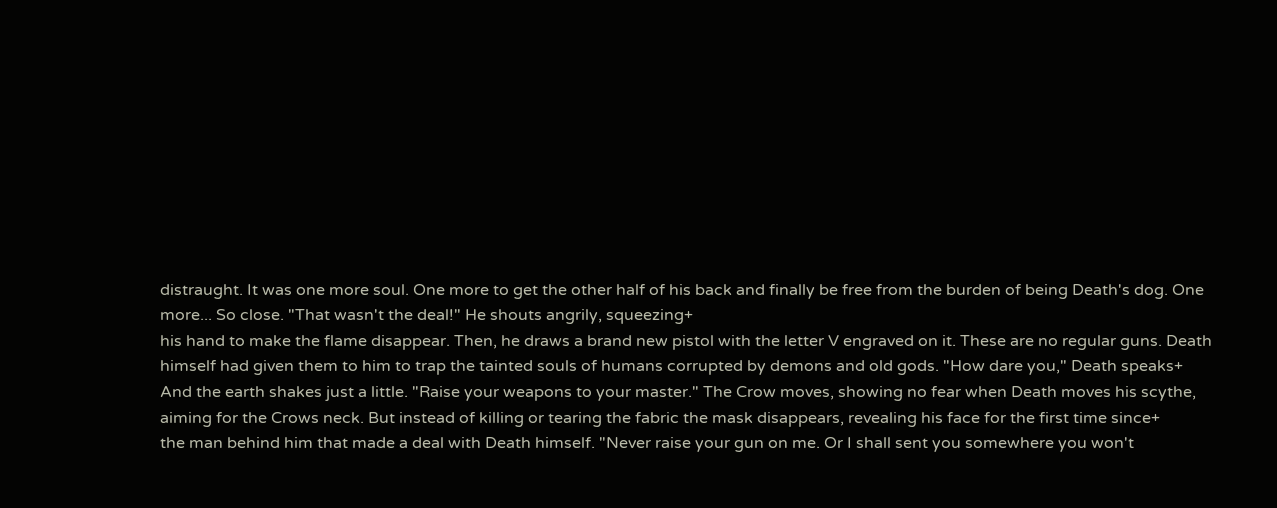distraught. It was one more soul. One more to get the other half of his back and finally be free from the burden of being Death's dog. One more... So close. "That wasn't the deal!" He shouts angrily, squeezing+
his hand to make the flame disappear. Then, he draws a brand new pistol with the letter V engraved on it. These are no regular guns. Death himself had given them to him to trap the tainted souls of humans corrupted by demons and old gods. "How dare you," Death speaks+
And the earth shakes just a little. "Raise your weapons to your master." The Crow moves, showing no fear when Death moves his scythe, aiming for the Crows neck. But instead of killing or tearing the fabric the mask disappears, revealing his face for the first time since+
the man behind him that made a deal with Death himself. "Never raise your gun on me. Or I shall sent you somewhere you won't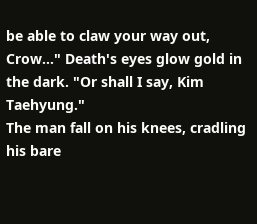be able to claw your way out, Crow..." Death's eyes glow gold in the dark. "Or shall I say, Kim Taehyung."
The man fall on his knees, cradling his bare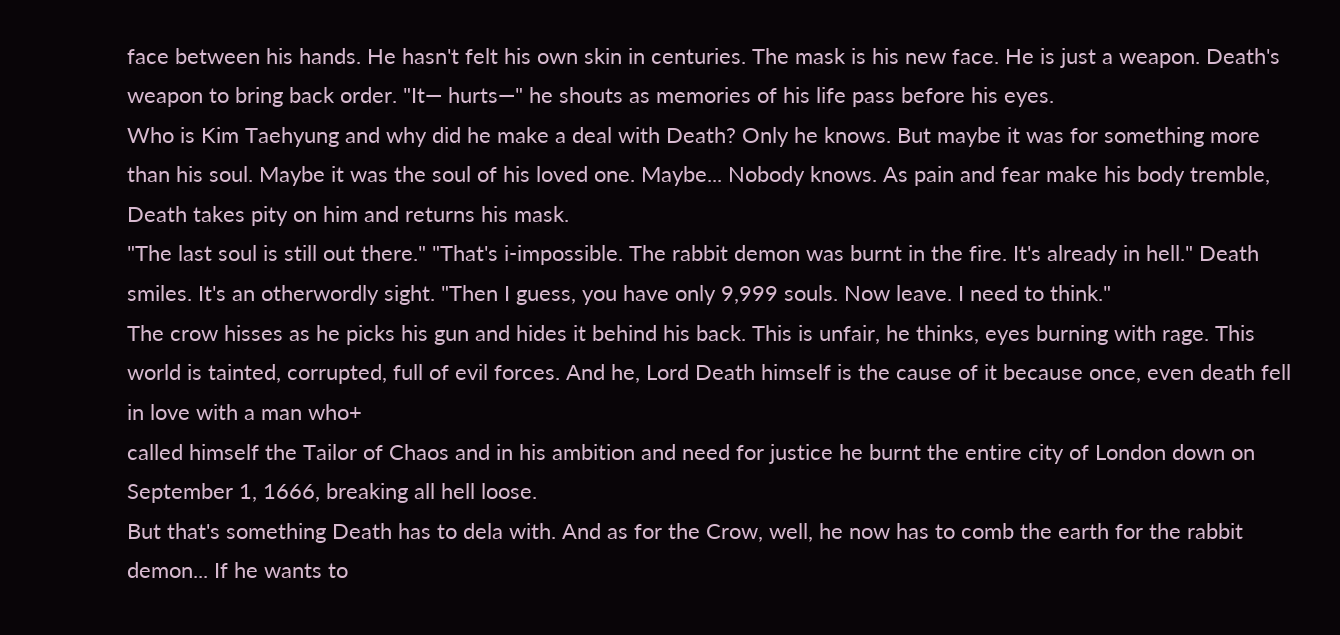face between his hands. He hasn't felt his own skin in centuries. The mask is his new face. He is just a weapon. Death's weapon to bring back order. "It— hurts—" he shouts as memories of his life pass before his eyes.
Who is Kim Taehyung and why did he make a deal with Death? Only he knows. But maybe it was for something more than his soul. Maybe it was the soul of his loved one. Maybe... Nobody knows. As pain and fear make his body tremble, Death takes pity on him and returns his mask.
"The last soul is still out there." "That's i-impossible. The rabbit demon was burnt in the fire. It's already in hell." Death smiles. It's an otherwordly sight. "Then I guess, you have only 9,999 souls. Now leave. I need to think."
The crow hisses as he picks his gun and hides it behind his back. This is unfair, he thinks, eyes burning with rage. This world is tainted, corrupted, full of evil forces. And he, Lord Death himself is the cause of it because once, even death fell in love with a man who+
called himself the Tailor of Chaos and in his ambition and need for justice he burnt the entire city of London down on September 1, 1666, breaking all hell loose.
But that's something Death has to dela with. And as for the Crow, well, he now has to comb the earth for the rabbit demon... If he wants to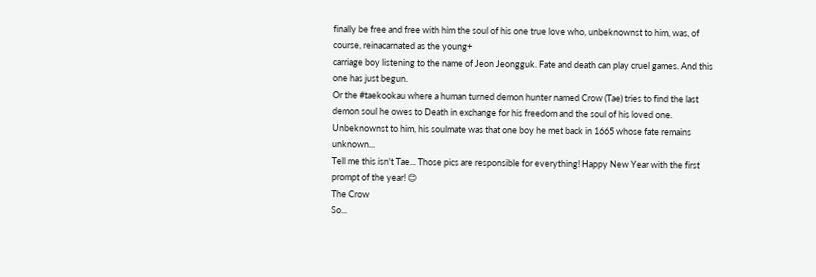finally be free and free with him the soul of his one true love who, unbeknownst to him, was, of course, reinacarnated as the young+
carriage boy listening to the name of Jeon Jeongguk. Fate and death can play cruel games. And this one has just begun.
Or the #taekookau where a human turned demon hunter named Crow (Tae) tries to find the last demon soul he owes to Death in exchange for his freedom and the soul of his loved one. Unbeknownst to him, his soulmate was that one boy he met back in 1665 whose fate remains unknown...
Tell me this isn't Tae... Those pics are responsible for everything! Happy New Year with the first prompt of the year! 😊
The Crow
So...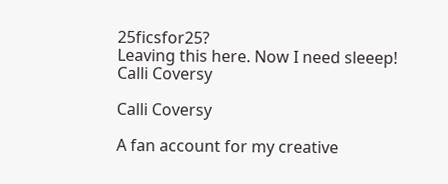25ficsfor25?
Leaving this here. Now I need sleeep!
Calli Coversy

Calli Coversy

A fan account for my creative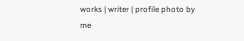works | writer | profile photo by me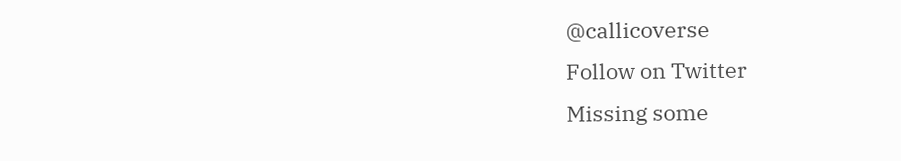@callicoverse
Follow on Twitter
Missing some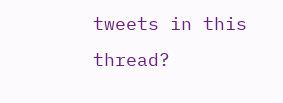tweets in this thread?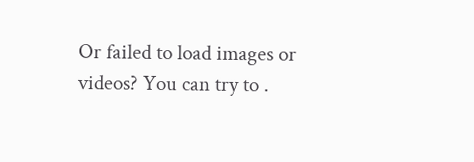Or failed to load images or videos? You can try to .